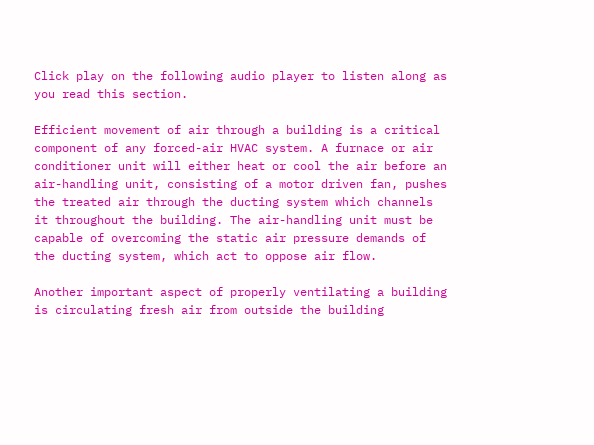Click play on the following audio player to listen along as you read this section.

Efficient movement of air through a building is a critical component of any forced-air HVAC system. A furnace or air conditioner unit will either heat or cool the air before an air-handling unit, consisting of a motor driven fan, pushes the treated air through the ducting system which channels it throughout the building. The air-handling unit must be capable of overcoming the static air pressure demands of the ducting system, which act to oppose air flow.

Another important aspect of properly ventilating a building is circulating fresh air from outside the building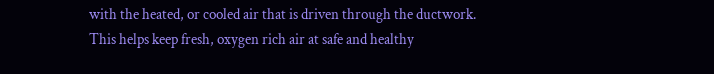with the heated, or cooled air that is driven through the ductwork. This helps keep fresh, oxygen rich air at safe and healthy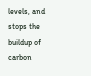levels, and stops the buildup of carbon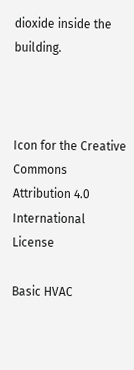dioxide inside the building.



Icon for the Creative Commons Attribution 4.0 International License

Basic HVAC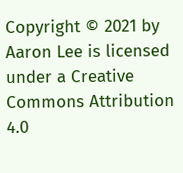Copyright © 2021 by Aaron Lee is licensed under a Creative Commons Attribution 4.0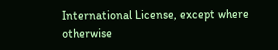International License, except where otherwise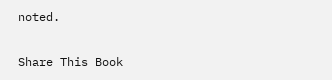noted.

Share This Book